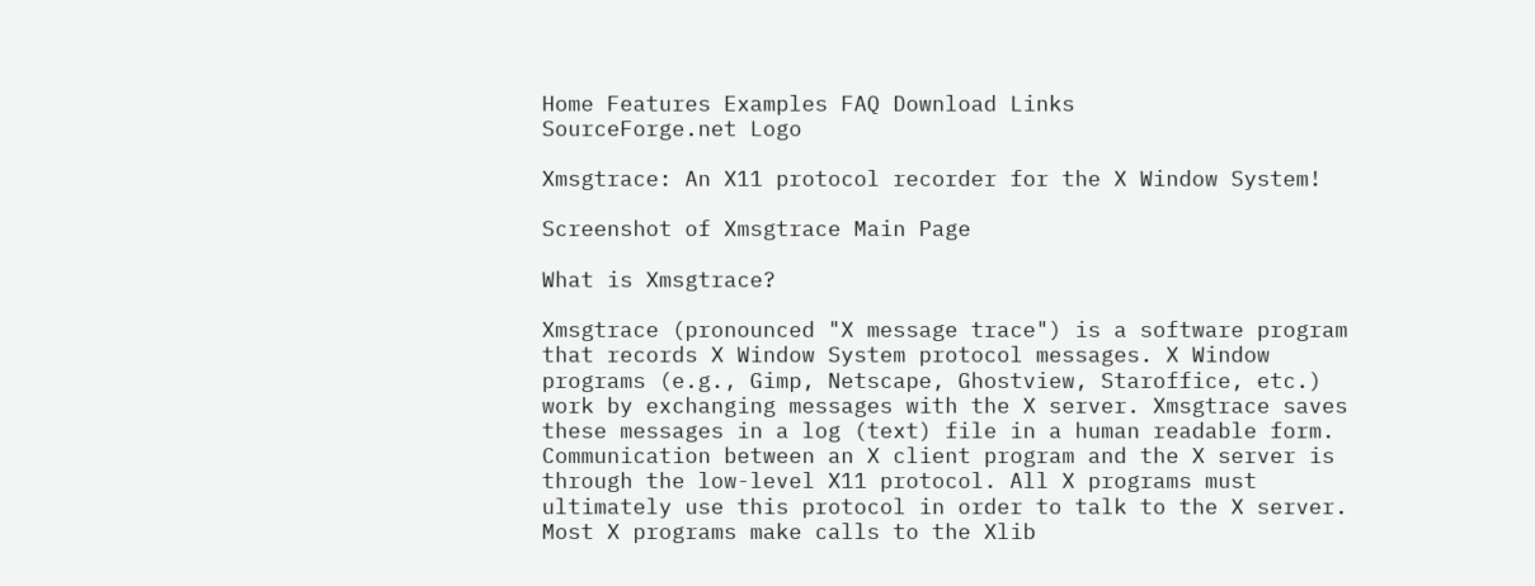Home Features Examples FAQ Download Links
SourceForge.net Logo

Xmsgtrace: An X11 protocol recorder for the X Window System!

Screenshot of Xmsgtrace Main Page

What is Xmsgtrace?

Xmsgtrace (pronounced "X message trace") is a software program that records X Window System protocol messages. X Window programs (e.g., Gimp, Netscape, Ghostview, Staroffice, etc.) work by exchanging messages with the X server. Xmsgtrace saves these messages in a log (text) file in a human readable form. Communication between an X client program and the X server is through the low-level X11 protocol. All X programs must ultimately use this protocol in order to talk to the X server. Most X programs make calls to the Xlib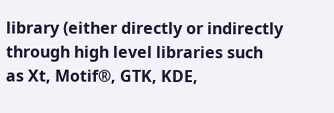library (either directly or indirectly through high level libraries such as Xt, Motif®, GTK, KDE,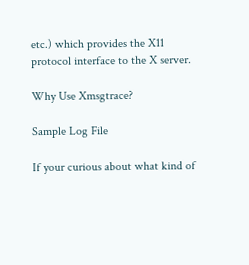etc.) which provides the X11 protocol interface to the X server.

Why Use Xmsgtrace?

Sample Log File

If your curious about what kind of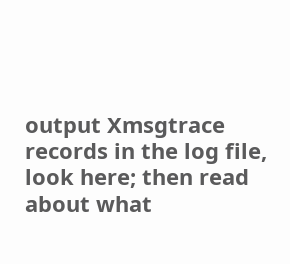output Xmsgtrace records in the log file, look here; then read about what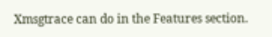Xmsgtrace can do in the Features section.